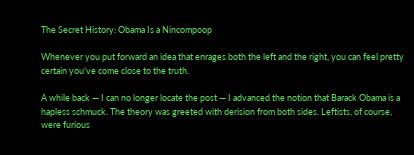The Secret History: Obama Is a Nincompoop

Whenever you put forward an idea that enrages both the left and the right, you can feel pretty certain you've come close to the truth.

A while back — I can no longer locate the post — I advanced the notion that Barack Obama is a hapless schmuck. The theory was greeted with derision from both sides. Leftists, of course, were furious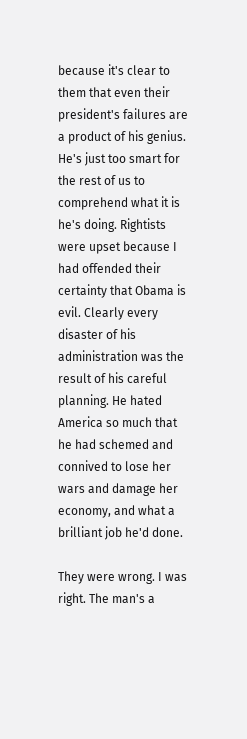because it's clear to them that even their president's failures are a product of his genius. He's just too smart for the rest of us to comprehend what it is he's doing. Rightists were upset because I had offended their certainty that Obama is evil. Clearly every disaster of his administration was the result of his careful planning. He hated America so much that he had schemed and connived to lose her wars and damage her economy, and what a brilliant job he'd done.

They were wrong. I was right. The man's a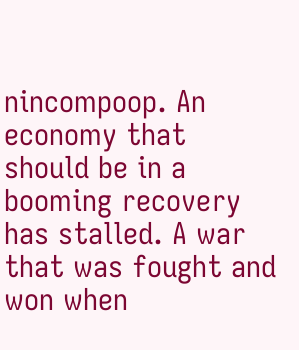nincompoop. An economy that should be in a booming recovery has stalled. A war that was fought and won when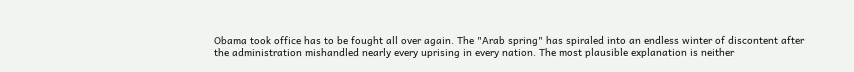Obama took office has to be fought all over again. The "Arab spring" has spiraled into an endless winter of discontent after the administration mishandled nearly every uprising in every nation. The most plausible explanation is neither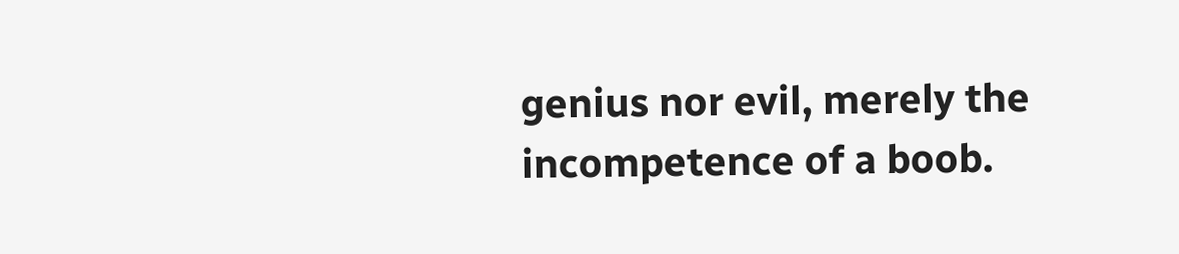genius nor evil, merely the incompetence of a boob.